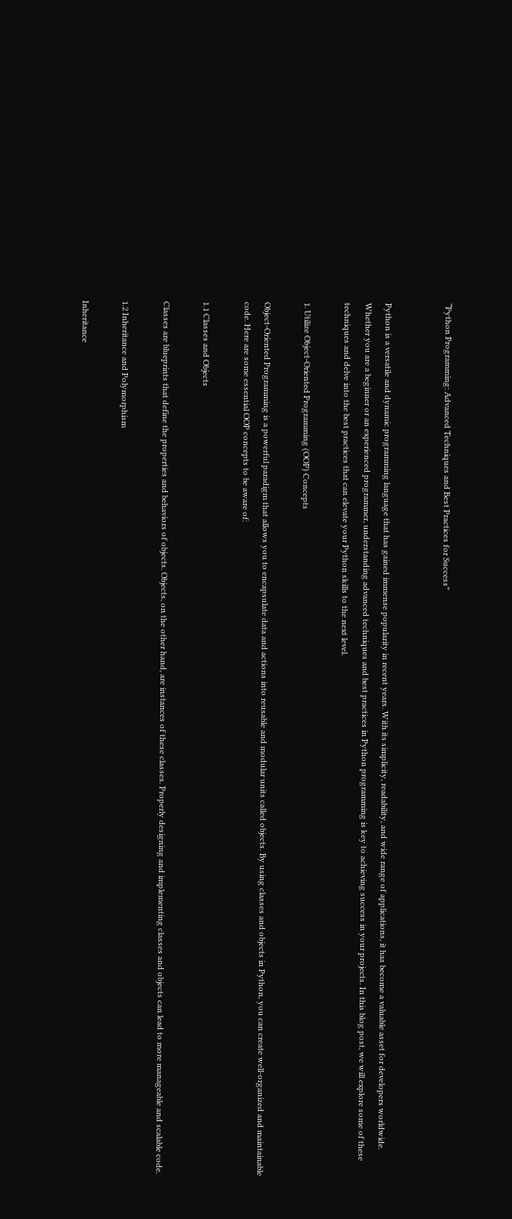“Python Programming: Advanced Techniques and Best Practices for Success”


Python is a versatile and dynamic programming language that has gained immense popularity in recent years. With its simplicity, readability, and wide range of applications, it has become a valuable asset for developers worldwide. Whether you are a beginner or an experienced programmer, understanding advanced techniques and best practices in Python programming is key to achieving success in your projects. In this blog post, we will explore some of these techniques and delve into the best practices that can elevate your Python skills to the next level.

1. Utilize Object-Oriented Programming (OOP) Concepts

Object-Oriented Programming is a powerful paradigm that allows you to encapsulate data and actions into reusable and modular units called objects. By using classes and objects in Python, you can create well-organized and maintainable code. Here are some essential OOP concepts to be aware of:

1.1 Classes and Objects

Classes are blueprints that define the properties and behaviors of objects. Objects, on the other hand, are instances of these classes. Properly designing and implementing classes and objects can lead to more manageable and scalable code.

1.2 Inheritance and Polymorphism

Inheritance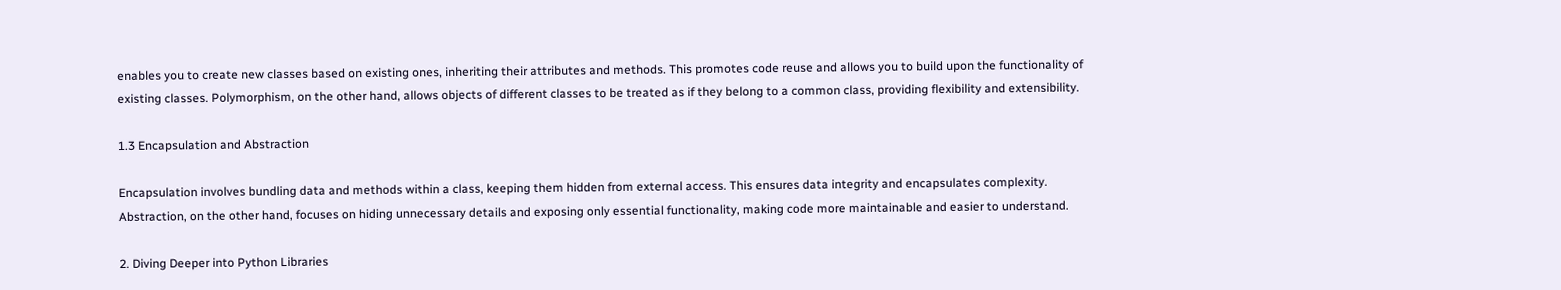enables you to create new classes based on existing ones, inheriting their attributes and methods. This promotes code reuse and allows you to build upon the functionality of existing classes. Polymorphism, on the other hand, allows objects of different classes to be treated as if they belong to a common class, providing flexibility and extensibility.

1.3 Encapsulation and Abstraction

Encapsulation involves bundling data and methods within a class, keeping them hidden from external access. This ensures data integrity and encapsulates complexity. Abstraction, on the other hand, focuses on hiding unnecessary details and exposing only essential functionality, making code more maintainable and easier to understand.

2. Diving Deeper into Python Libraries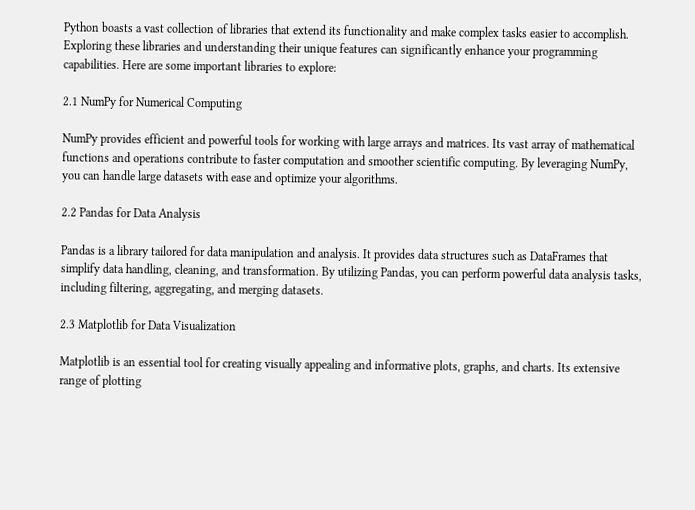Python boasts a vast collection of libraries that extend its functionality and make complex tasks easier to accomplish. Exploring these libraries and understanding their unique features can significantly enhance your programming capabilities. Here are some important libraries to explore:

2.1 NumPy for Numerical Computing

NumPy provides efficient and powerful tools for working with large arrays and matrices. Its vast array of mathematical functions and operations contribute to faster computation and smoother scientific computing. By leveraging NumPy, you can handle large datasets with ease and optimize your algorithms.

2.2 Pandas for Data Analysis

Pandas is a library tailored for data manipulation and analysis. It provides data structures such as DataFrames that simplify data handling, cleaning, and transformation. By utilizing Pandas, you can perform powerful data analysis tasks, including filtering, aggregating, and merging datasets.

2.3 Matplotlib for Data Visualization

Matplotlib is an essential tool for creating visually appealing and informative plots, graphs, and charts. Its extensive range of plotting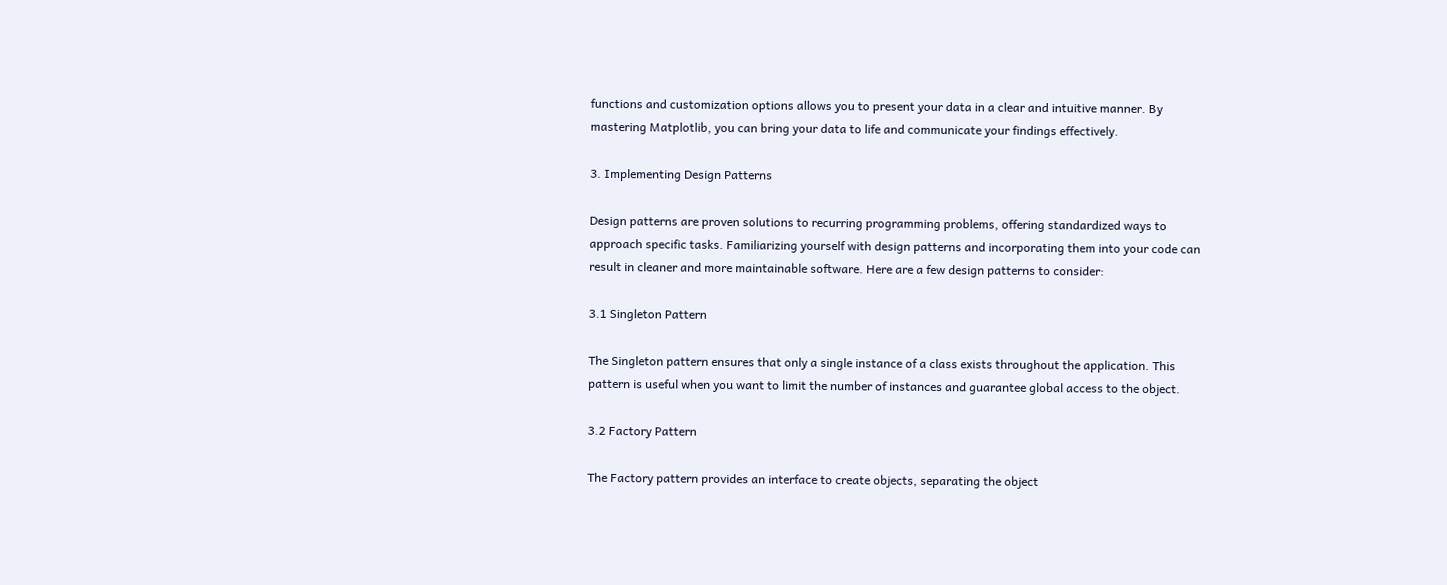functions and customization options allows you to present your data in a clear and intuitive manner. By mastering Matplotlib, you can bring your data to life and communicate your findings effectively.

3. Implementing Design Patterns

Design patterns are proven solutions to recurring programming problems, offering standardized ways to approach specific tasks. Familiarizing yourself with design patterns and incorporating them into your code can result in cleaner and more maintainable software. Here are a few design patterns to consider:

3.1 Singleton Pattern

The Singleton pattern ensures that only a single instance of a class exists throughout the application. This pattern is useful when you want to limit the number of instances and guarantee global access to the object.

3.2 Factory Pattern

The Factory pattern provides an interface to create objects, separating the object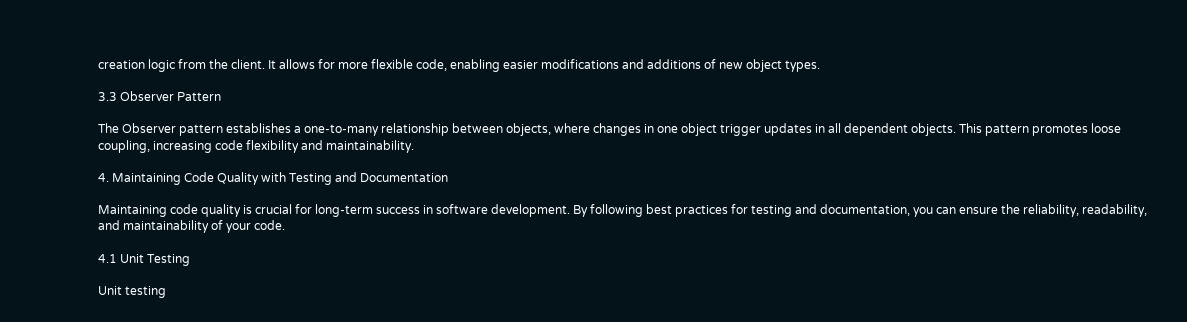creation logic from the client. It allows for more flexible code, enabling easier modifications and additions of new object types.

3.3 Observer Pattern

The Observer pattern establishes a one-to-many relationship between objects, where changes in one object trigger updates in all dependent objects. This pattern promotes loose coupling, increasing code flexibility and maintainability.

4. Maintaining Code Quality with Testing and Documentation

Maintaining code quality is crucial for long-term success in software development. By following best practices for testing and documentation, you can ensure the reliability, readability, and maintainability of your code.

4.1 Unit Testing

Unit testing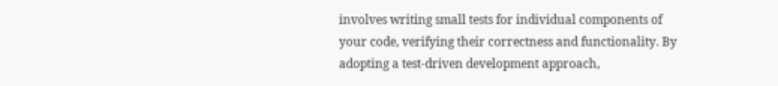involves writing small tests for individual components of your code, verifying their correctness and functionality. By adopting a test-driven development approach,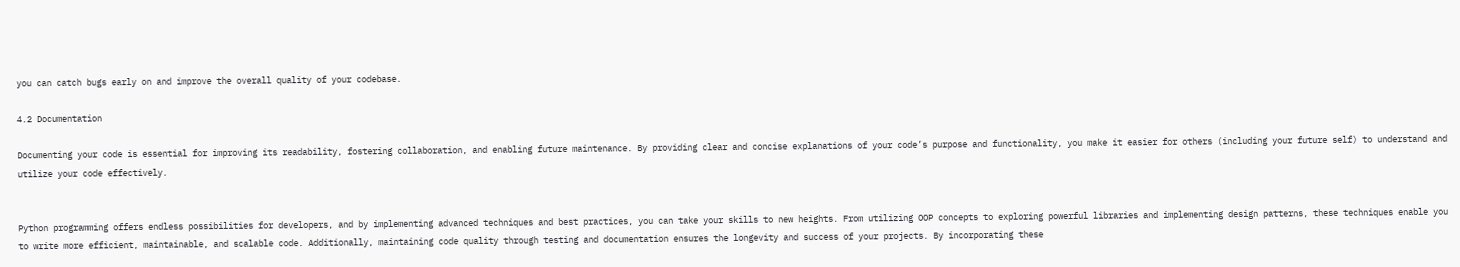you can catch bugs early on and improve the overall quality of your codebase.

4.2 Documentation

Documenting your code is essential for improving its readability, fostering collaboration, and enabling future maintenance. By providing clear and concise explanations of your code’s purpose and functionality, you make it easier for others (including your future self) to understand and utilize your code effectively.


Python programming offers endless possibilities for developers, and by implementing advanced techniques and best practices, you can take your skills to new heights. From utilizing OOP concepts to exploring powerful libraries and implementing design patterns, these techniques enable you to write more efficient, maintainable, and scalable code. Additionally, maintaining code quality through testing and documentation ensures the longevity and success of your projects. By incorporating these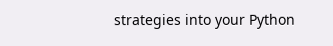strategies into your Python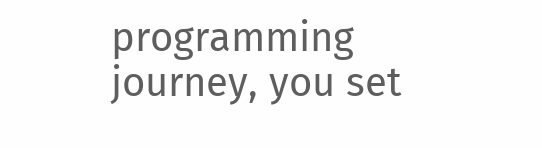programming journey, you set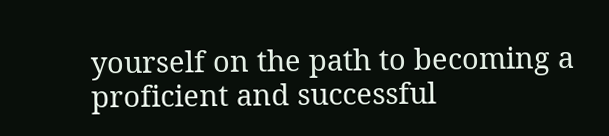yourself on the path to becoming a proficient and successful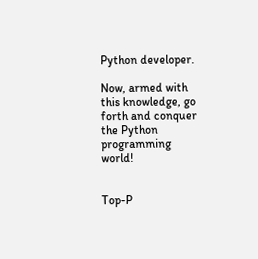Python developer.

Now, armed with this knowledge, go forth and conquer the Python programming world!


Top-P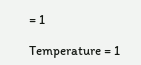= 1

Temperature = 1